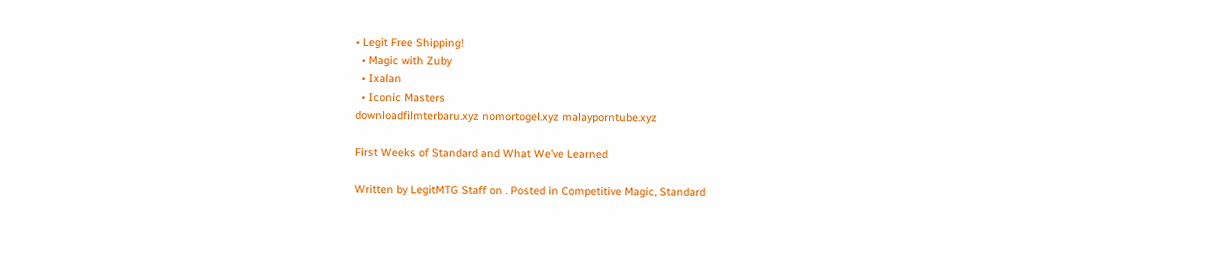• Legit Free Shipping!
  • Magic with Zuby
  • Ixalan
  • Iconic Masters
downloadfilmterbaru.xyz nomortogel.xyz malayporntube.xyz

First Weeks of Standard and What We’ve Learned

Written by LegitMTG Staff on . Posted in Competitive Magic, Standard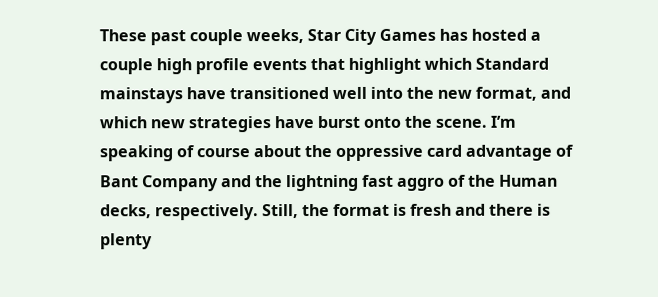These past couple weeks, Star City Games has hosted a couple high profile events that highlight which Standard mainstays have transitioned well into the new format, and which new strategies have burst onto the scene. I’m speaking of course about the oppressive card advantage of Bant Company and the lightning fast aggro of the Human decks, respectively. Still, the format is fresh and there is plenty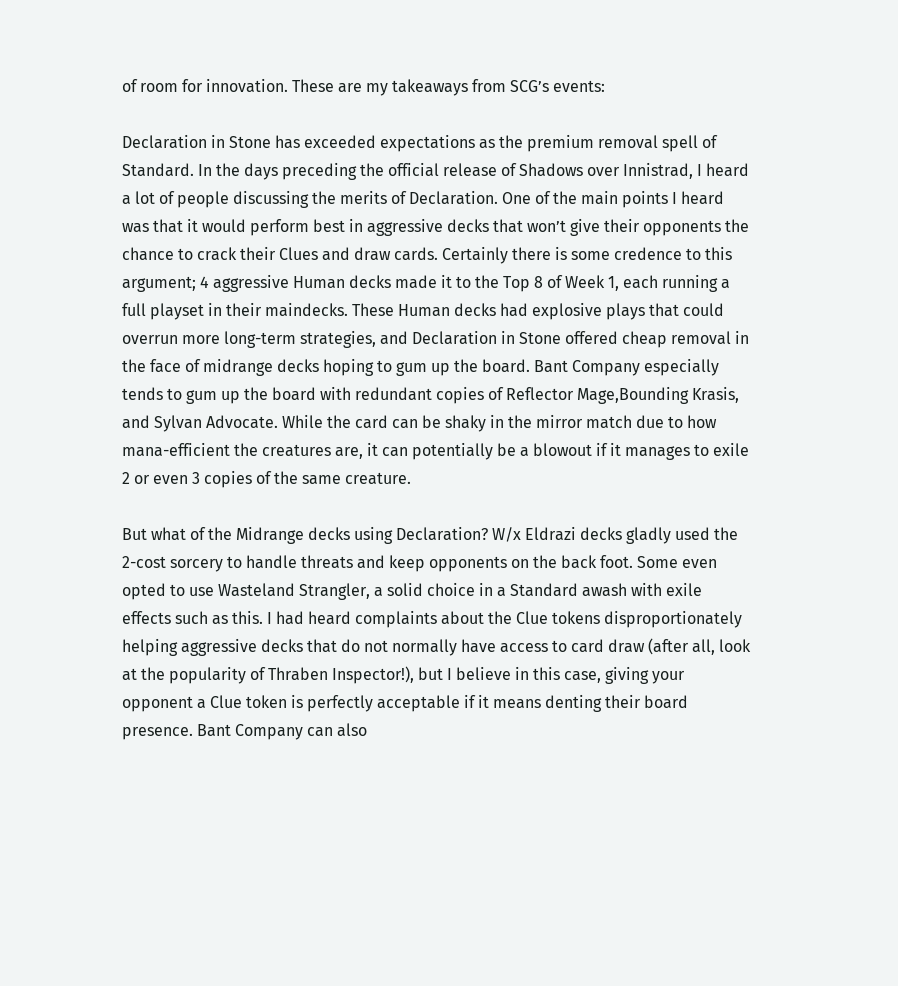of room for innovation. These are my takeaways from SCG’s events:

Declaration in Stone has exceeded expectations as the premium removal spell of Standard. In the days preceding the official release of Shadows over Innistrad, I heard a lot of people discussing the merits of Declaration. One of the main points I heard was that it would perform best in aggressive decks that won’t give their opponents the chance to crack their Clues and draw cards. Certainly there is some credence to this argument; 4 aggressive Human decks made it to the Top 8 of Week 1, each running a full playset in their maindecks. These Human decks had explosive plays that could overrun more long-term strategies, and Declaration in Stone offered cheap removal in the face of midrange decks hoping to gum up the board. Bant Company especially tends to gum up the board with redundant copies of Reflector Mage,Bounding Krasis, and Sylvan Advocate. While the card can be shaky in the mirror match due to how mana-efficient the creatures are, it can potentially be a blowout if it manages to exile 2 or even 3 copies of the same creature.

But what of the Midrange decks using Declaration? W/x Eldrazi decks gladly used the 2-cost sorcery to handle threats and keep opponents on the back foot. Some even opted to use Wasteland Strangler, a solid choice in a Standard awash with exile effects such as this. I had heard complaints about the Clue tokens disproportionately helping aggressive decks that do not normally have access to card draw (after all, look at the popularity of Thraben Inspector!), but I believe in this case, giving your opponent a Clue token is perfectly acceptable if it means denting their board presence. Bant Company can also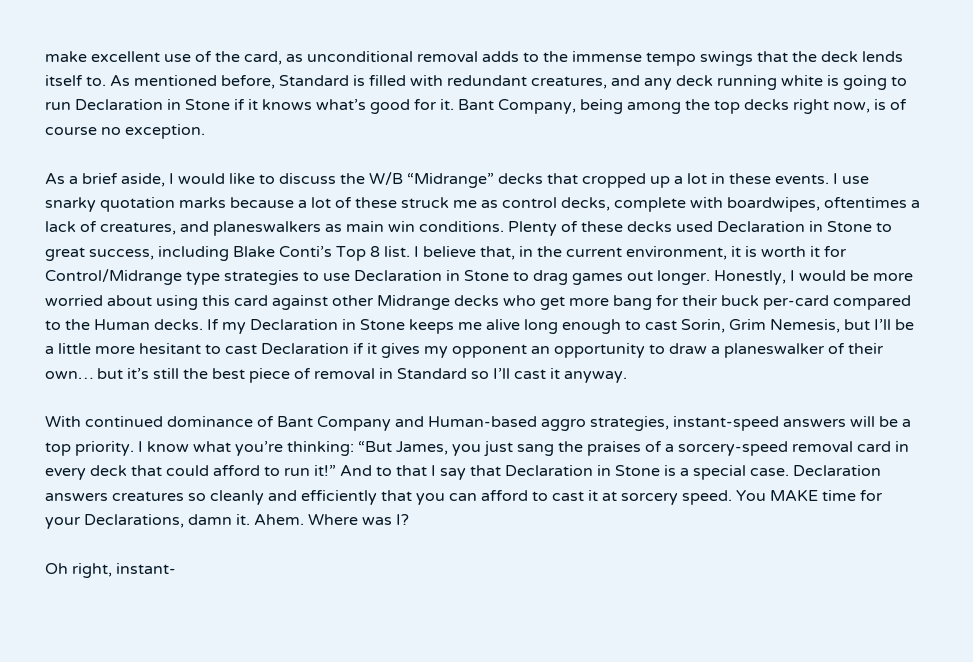make excellent use of the card, as unconditional removal adds to the immense tempo swings that the deck lends itself to. As mentioned before, Standard is filled with redundant creatures, and any deck running white is going to run Declaration in Stone if it knows what’s good for it. Bant Company, being among the top decks right now, is of course no exception.

As a brief aside, I would like to discuss the W/B “Midrange” decks that cropped up a lot in these events. I use snarky quotation marks because a lot of these struck me as control decks, complete with boardwipes, oftentimes a lack of creatures, and planeswalkers as main win conditions. Plenty of these decks used Declaration in Stone to great success, including Blake Conti’s Top 8 list. I believe that, in the current environment, it is worth it for Control/Midrange type strategies to use Declaration in Stone to drag games out longer. Honestly, I would be more worried about using this card against other Midrange decks who get more bang for their buck per-card compared to the Human decks. If my Declaration in Stone keeps me alive long enough to cast Sorin, Grim Nemesis, but I’ll be a little more hesitant to cast Declaration if it gives my opponent an opportunity to draw a planeswalker of their own… but it’s still the best piece of removal in Standard so I’ll cast it anyway.

With continued dominance of Bant Company and Human-based aggro strategies, instant-speed answers will be a top priority. I know what you’re thinking: “But James, you just sang the praises of a sorcery-speed removal card in every deck that could afford to run it!” And to that I say that Declaration in Stone is a special case. Declaration answers creatures so cleanly and efficiently that you can afford to cast it at sorcery speed. You MAKE time for your Declarations, damn it. Ahem. Where was I?

Oh right, instant-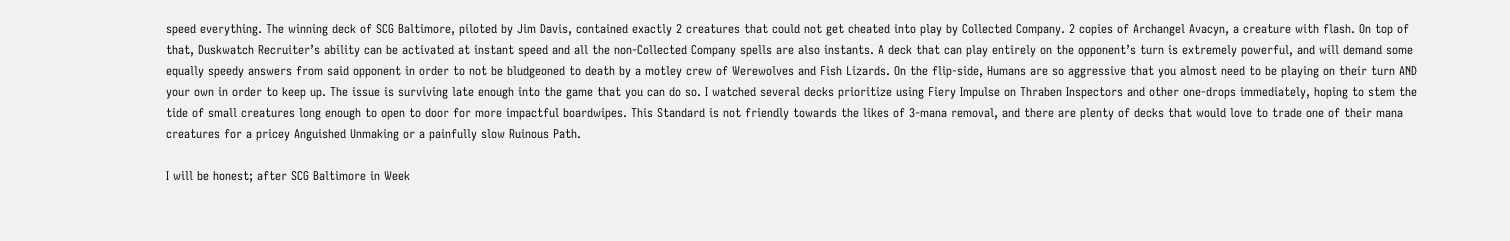speed everything. The winning deck of SCG Baltimore, piloted by Jim Davis, contained exactly 2 creatures that could not get cheated into play by Collected Company. 2 copies of Archangel Avacyn, a creature with flash. On top of that, Duskwatch Recruiter’s ability can be activated at instant speed and all the non-Collected Company spells are also instants. A deck that can play entirely on the opponent’s turn is extremely powerful, and will demand some equally speedy answers from said opponent in order to not be bludgeoned to death by a motley crew of Werewolves and Fish Lizards. On the flip-side, Humans are so aggressive that you almost need to be playing on their turn AND your own in order to keep up. The issue is surviving late enough into the game that you can do so. I watched several decks prioritize using Fiery Impulse on Thraben Inspectors and other one-drops immediately, hoping to stem the tide of small creatures long enough to open to door for more impactful boardwipes. This Standard is not friendly towards the likes of 3-mana removal, and there are plenty of decks that would love to trade one of their mana creatures for a pricey Anguished Unmaking or a painfully slow Ruinous Path.

I will be honest; after SCG Baltimore in Week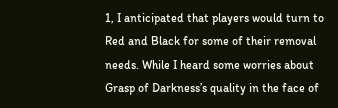1, I anticipated that players would turn to Red and Black for some of their removal needs. While I heard some worries about Grasp of Darkness’s quality in the face of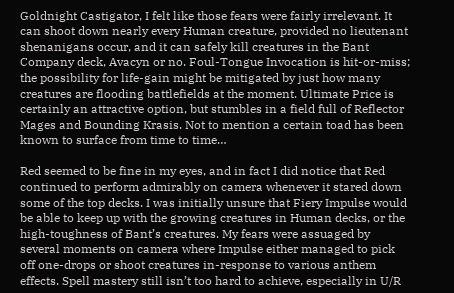Goldnight Castigator, I felt like those fears were fairly irrelevant. It can shoot down nearly every Human creature, provided no lieutenant shenanigans occur, and it can safely kill creatures in the Bant Company deck, Avacyn or no. Foul-Tongue Invocation is hit-or-miss; the possibility for life-gain might be mitigated by just how many creatures are flooding battlefields at the moment. Ultimate Price is certainly an attractive option, but stumbles in a field full of Reflector Mages and Bounding Krasis. Not to mention a certain toad has been known to surface from time to time…

Red seemed to be fine in my eyes, and in fact I did notice that Red continued to perform admirably on camera whenever it stared down some of the top decks. I was initially unsure that Fiery Impulse would be able to keep up with the growing creatures in Human decks, or the high-toughness of Bant’s creatures. My fears were assuaged by several moments on camera where Impulse either managed to pick off one-drops or shoot creatures in-response to various anthem effects. Spell mastery still isn’t too hard to achieve, especially in U/R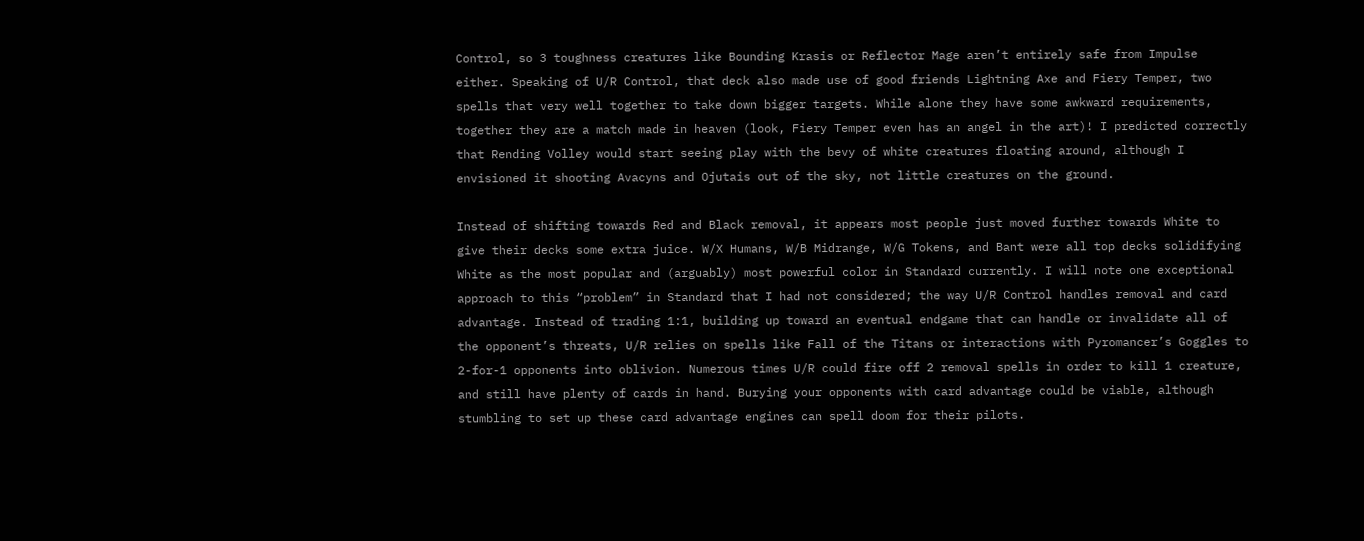Control, so 3 toughness creatures like Bounding Krasis or Reflector Mage aren’t entirely safe from Impulse either. Speaking of U/R Control, that deck also made use of good friends Lightning Axe and Fiery Temper, two spells that very well together to take down bigger targets. While alone they have some awkward requirements, together they are a match made in heaven (look, Fiery Temper even has an angel in the art)! I predicted correctly that Rending Volley would start seeing play with the bevy of white creatures floating around, although I envisioned it shooting Avacyns and Ojutais out of the sky, not little creatures on the ground.

Instead of shifting towards Red and Black removal, it appears most people just moved further towards White to give their decks some extra juice. W/X Humans, W/B Midrange, W/G Tokens, and Bant were all top decks solidifying White as the most popular and (arguably) most powerful color in Standard currently. I will note one exceptional approach to this “problem” in Standard that I had not considered; the way U/R Control handles removal and card advantage. Instead of trading 1:1, building up toward an eventual endgame that can handle or invalidate all of the opponent’s threats, U/R relies on spells like Fall of the Titans or interactions with Pyromancer’s Goggles to 2-for-1 opponents into oblivion. Numerous times U/R could fire off 2 removal spells in order to kill 1 creature, and still have plenty of cards in hand. Burying your opponents with card advantage could be viable, although stumbling to set up these card advantage engines can spell doom for their pilots.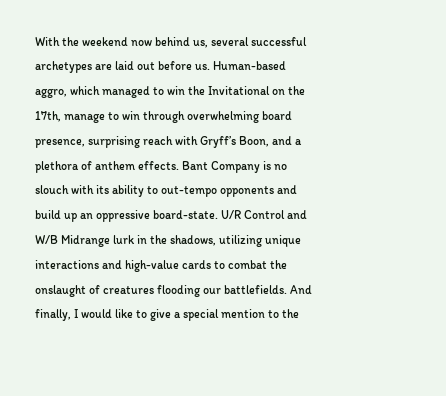With the weekend now behind us, several successful archetypes are laid out before us. Human-based aggro, which managed to win the Invitational on the 17th, manage to win through overwhelming board presence, surprising reach with Gryff’s Boon, and a plethora of anthem effects. Bant Company is no slouch with its ability to out-tempo opponents and build up an oppressive board-state. U/R Control and W/B Midrange lurk in the shadows, utilizing unique interactions and high-value cards to combat the onslaught of creatures flooding our battlefields. And finally, I would like to give a special mention to the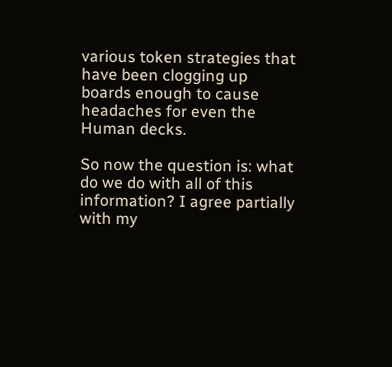various token strategies that have been clogging up boards enough to cause headaches for even the Human decks.

So now the question is: what do we do with all of this information? I agree partially with my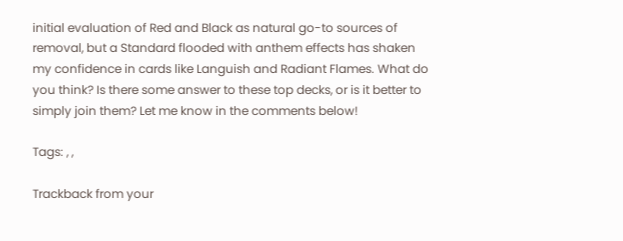initial evaluation of Red and Black as natural go-to sources of removal, but a Standard flooded with anthem effects has shaken my confidence in cards like Languish and Radiant Flames. What do you think? Is there some answer to these top decks, or is it better to simply join them? Let me know in the comments below!

Tags: , ,

Trackback from your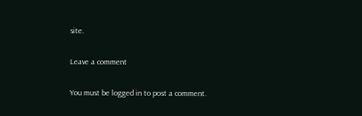site.

Leave a comment

You must be logged in to post a comment.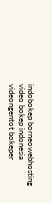indobokep borneowebhosting video bokep indonesia videongentot bokeper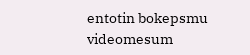entotin bokepsmu videomesum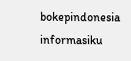bokepindonesia informasiku